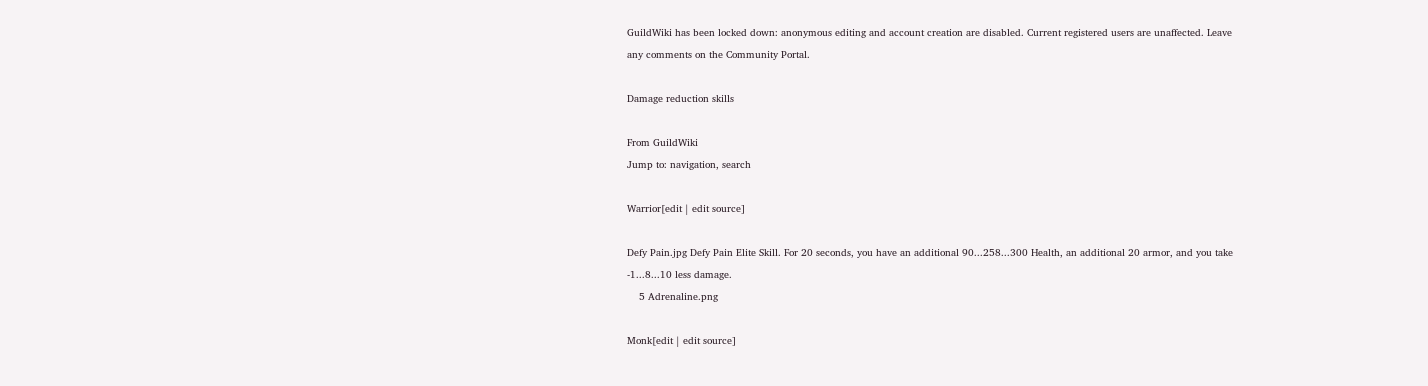GuildWiki has been locked down: anonymous editing and account creation are disabled. Current registered users are unaffected. Leave any comments on the Community Portal.

Damage reduction skills

From GuildWiki
Jump to: navigation, search

Warrior[edit | edit source]

Defy Pain.jpg Defy Pain Elite Skill. For 20 seconds, you have an additional 90...258...300 Health, an additional 20 armor, and you take -1...8...10 less damage.
    5 Adrenaline.png

Monk[edit | edit source]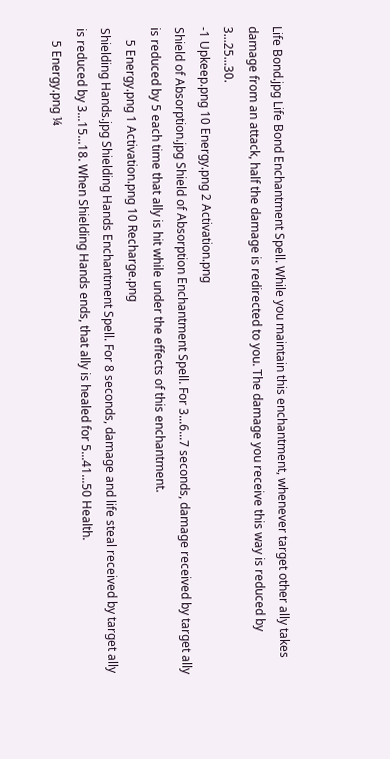Life Bond.jpg Life Bond Enchantment Spell. While you maintain this enchantment, whenever target other ally takes damage from an attack, half the damage is redirected to you. The damage you receive this way is reduced by 3...25...30.
-1 Upkeep.png 10 Energy.png 2 Activation.png
Shield of Absorption.jpg Shield of Absorption Enchantment Spell. For 3...6...7 seconds, damage received by target ally is reduced by 5 each time that ally is hit while under the effects of this enchantment.
    5 Energy.png 1 Activation.png 10 Recharge.png
Shielding Hands.jpg Shielding Hands Enchantment Spell. For 8 seconds, damage and life steal received by target ally is reduced by 3...15...18. When Shielding Hands ends, that ally is healed for 5...41...50 Health.
    5 Energy.png ¼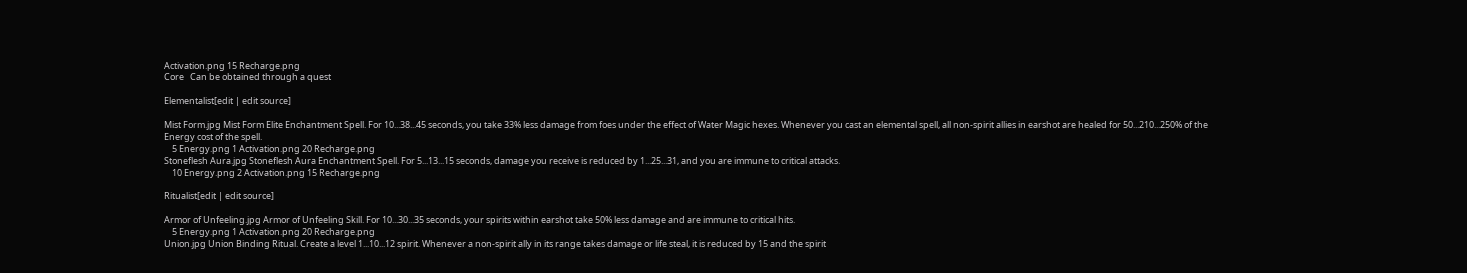Activation.png 15 Recharge.png
Core   Can be obtained through a quest

Elementalist[edit | edit source]

Mist Form.jpg Mist Form Elite Enchantment Spell. For 10...38...45 seconds, you take 33% less damage from foes under the effect of Water Magic hexes. Whenever you cast an elemental spell, all non-spirit allies in earshot are healed for 50...210...250% of the Energy cost of the spell.
    5 Energy.png 1 Activation.png 20 Recharge.png
Stoneflesh Aura.jpg Stoneflesh Aura Enchantment Spell. For 5...13...15 seconds, damage you receive is reduced by 1...25...31, and you are immune to critical attacks.
    10 Energy.png 2 Activation.png 15 Recharge.png

Ritualist[edit | edit source]

Armor of Unfeeling.jpg Armor of Unfeeling Skill. For 10...30...35 seconds, your spirits within earshot take 50% less damage and are immune to critical hits.
    5 Energy.png 1 Activation.png 20 Recharge.png
Union.jpg Union Binding Ritual. Create a level 1...10...12 spirit. Whenever a non-spirit ally in its range takes damage or life steal, it is reduced by 15 and the spirit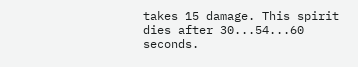takes 15 damage. This spirit dies after 30...54...60 seconds.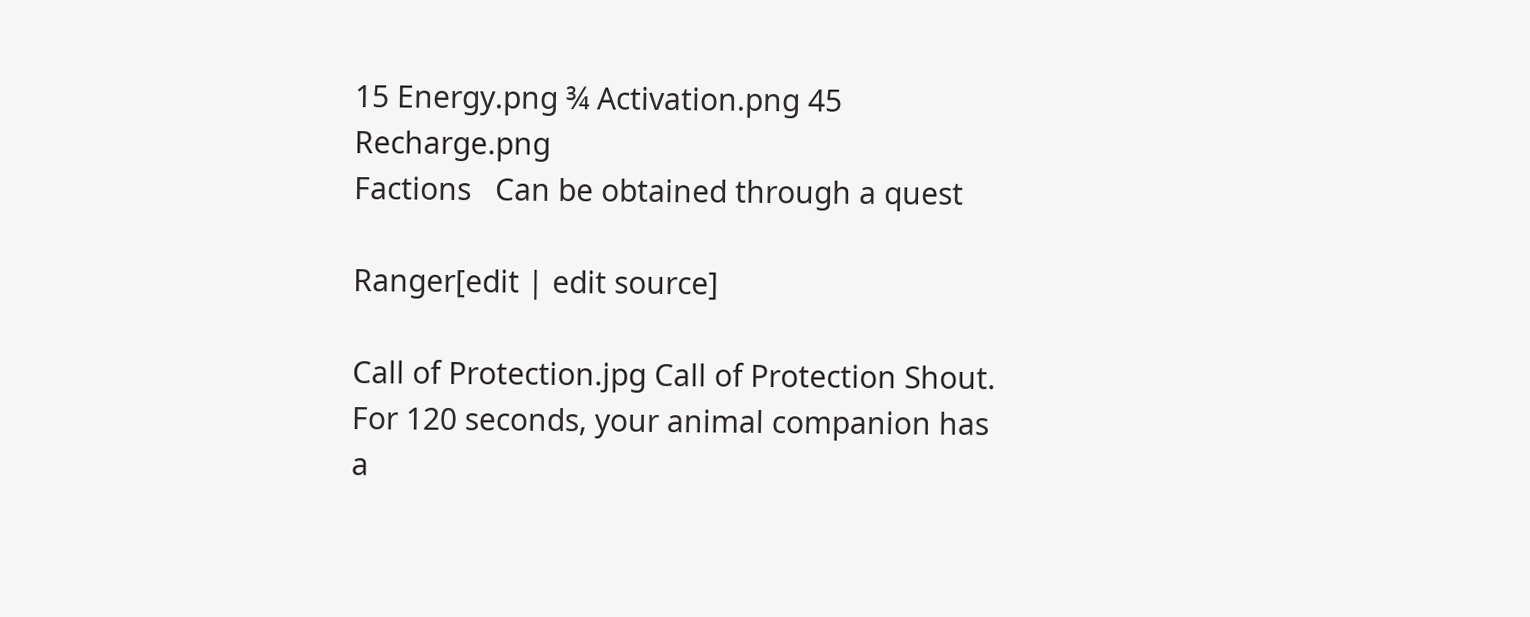15 Energy.png ¾ Activation.png 45 Recharge.png
Factions   Can be obtained through a quest

Ranger[edit | edit source]

Call of Protection.jpg Call of Protection Shout. For 120 seconds, your animal companion has a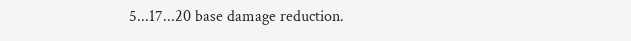5...17...20 base damage reduction.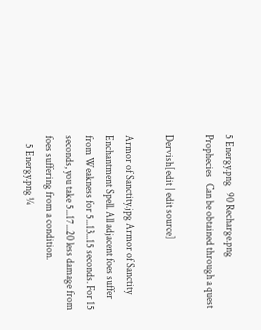5 Energy.png   90 Recharge.png
Prophecies   Can be obtained through a quest

Dervish[edit | edit source]

Armor of Sanctity.jpg Armor of Sanctity Enchantment Spell. All adjacent foes suffer from Weakness for 5...13...15 seconds. For 15 seconds, you take 5...17...20 less damage from foes suffering from a condition.
    5 Energy.png ¼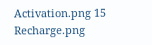Activation.png 15 Recharge.png